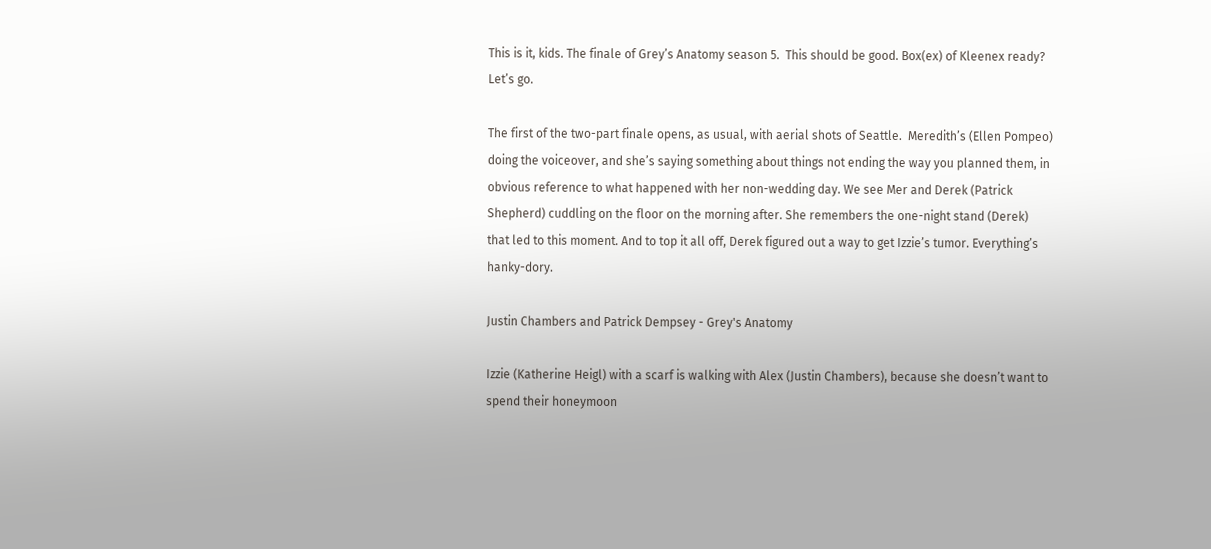This is it, kids. The finale of Grey’s Anatomy season 5.  This should be good. Box(ex) of Kleenex ready?  Let’s go.

The first of the two-part finale opens, as usual, with aerial shots of Seattle.  Meredith’s (Ellen Pompeo) doing the voiceover, and she’s saying something about things not ending the way you planned them, in obvious reference to what happened with her non-wedding day. We see Mer and Derek (Patrick Shepherd) cuddling on the floor on the morning after. She remembers the one-night stand (Derek) that led to this moment. And to top it all off, Derek figured out a way to get Izzie’s tumor. Everything’s hanky-dory.

Justin Chambers and Patrick Dempsey - Grey's Anatomy

Izzie (Katherine Heigl) with a scarf is walking with Alex (Justin Chambers), because she doesn’t want to spend their honeymoon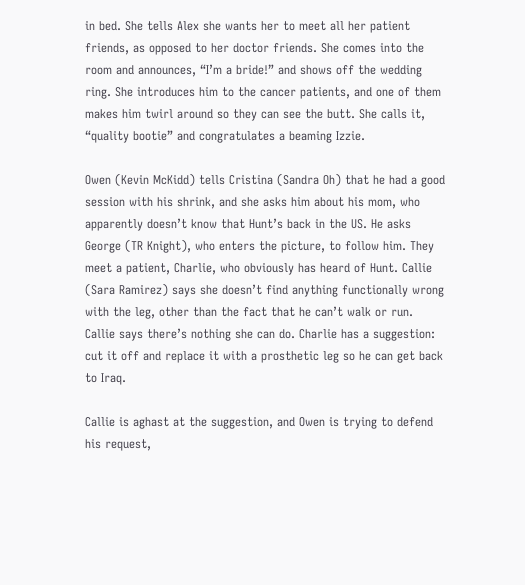in bed. She tells Alex she wants her to meet all her patient friends, as opposed to her doctor friends. She comes into the room and announces, “I’m a bride!” and shows off the wedding ring. She introduces him to the cancer patients, and one of them makes him twirl around so they can see the butt. She calls it, “quality bootie” and congratulates a beaming Izzie.

Owen (Kevin McKidd) tells Cristina (Sandra Oh) that he had a good session with his shrink, and she asks him about his mom, who apparently doesn’t know that Hunt’s back in the US. He asks George (TR Knight), who enters the picture, to follow him. They meet a patient, Charlie, who obviously has heard of Hunt. Callie (Sara Ramirez) says she doesn’t find anything functionally wrong with the leg, other than the fact that he can’t walk or run. Callie says there’s nothing she can do. Charlie has a suggestion: cut it off and replace it with a prosthetic leg so he can get back to Iraq.

Callie is aghast at the suggestion, and Owen is trying to defend his request,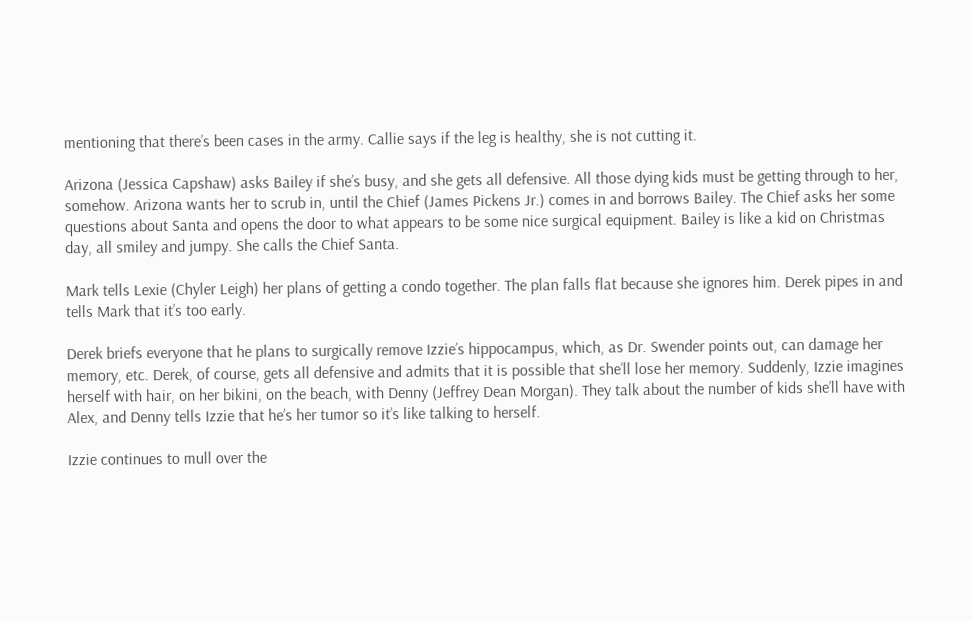mentioning that there’s been cases in the army. Callie says if the leg is healthy, she is not cutting it.

Arizona (Jessica Capshaw) asks Bailey if she’s busy, and she gets all defensive. All those dying kids must be getting through to her, somehow. Arizona wants her to scrub in, until the Chief (James Pickens Jr.) comes in and borrows Bailey. The Chief asks her some questions about Santa and opens the door to what appears to be some nice surgical equipment. Bailey is like a kid on Christmas day, all smiley and jumpy. She calls the Chief Santa.

Mark tells Lexie (Chyler Leigh) her plans of getting a condo together. The plan falls flat because she ignores him. Derek pipes in and tells Mark that it’s too early.

Derek briefs everyone that he plans to surgically remove Izzie’s hippocampus, which, as Dr. Swender points out, can damage her memory, etc. Derek, of course, gets all defensive and admits that it is possible that she’ll lose her memory. Suddenly, Izzie imagines herself with hair, on her bikini, on the beach, with Denny (Jeffrey Dean Morgan). They talk about the number of kids she’ll have with Alex, and Denny tells Izzie that he’s her tumor so it’s like talking to herself.

Izzie continues to mull over the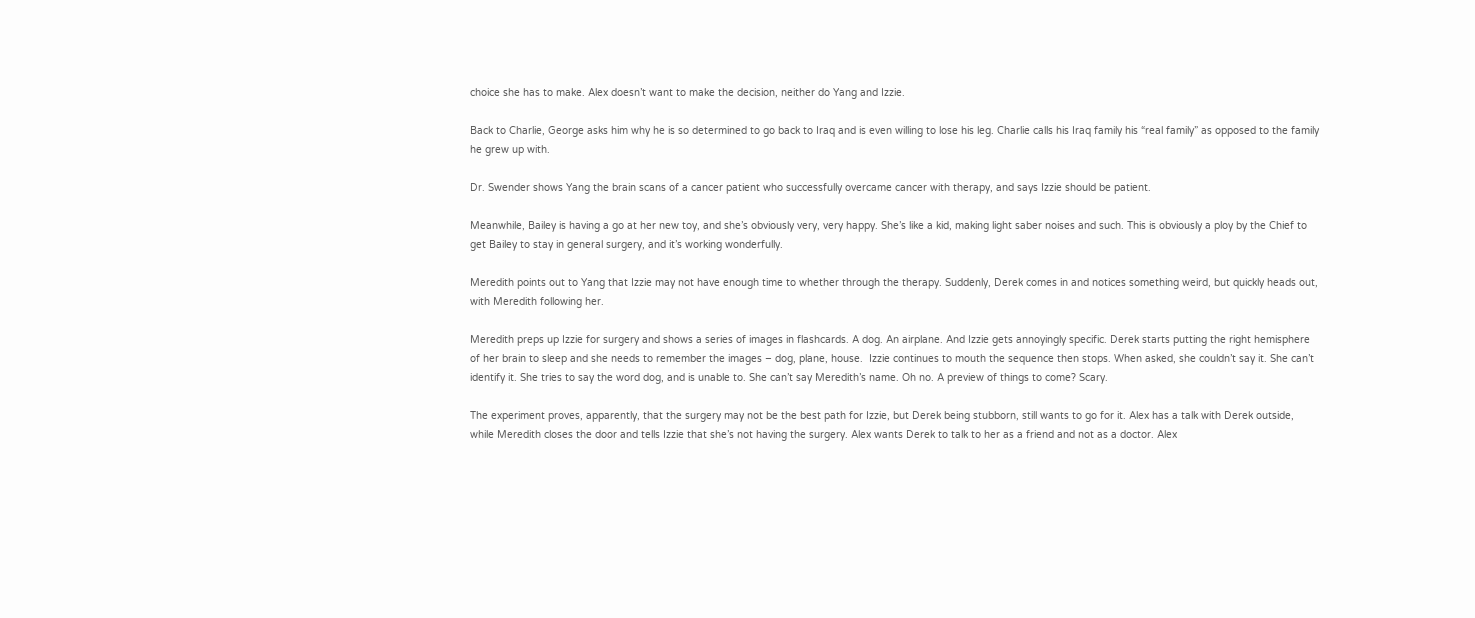choice she has to make. Alex doesn’t want to make the decision, neither do Yang and Izzie.

Back to Charlie, George asks him why he is so determined to go back to Iraq and is even willing to lose his leg. Charlie calls his Iraq family his “real family” as opposed to the family he grew up with.

Dr. Swender shows Yang the brain scans of a cancer patient who successfully overcame cancer with therapy, and says Izzie should be patient.

Meanwhile, Bailey is having a go at her new toy, and she’s obviously very, very happy. She’s like a kid, making light saber noises and such. This is obviously a ploy by the Chief to get Bailey to stay in general surgery, and it’s working wonderfully.

Meredith points out to Yang that Izzie may not have enough time to whether through the therapy. Suddenly, Derek comes in and notices something weird, but quickly heads out, with Meredith following her.

Meredith preps up Izzie for surgery and shows a series of images in flashcards. A dog. An airplane. And Izzie gets annoyingly specific. Derek starts putting the right hemisphere of her brain to sleep and she needs to remember the images – dog, plane, house.  Izzie continues to mouth the sequence then stops. When asked, she couldn’t say it. She can’t identify it. She tries to say the word dog, and is unable to. She can’t say Meredith’s name. Oh no. A preview of things to come? Scary.

The experiment proves, apparently, that the surgery may not be the best path for Izzie, but Derek being stubborn, still wants to go for it. Alex has a talk with Derek outside, while Meredith closes the door and tells Izzie that she’s not having the surgery. Alex wants Derek to talk to her as a friend and not as a doctor. Alex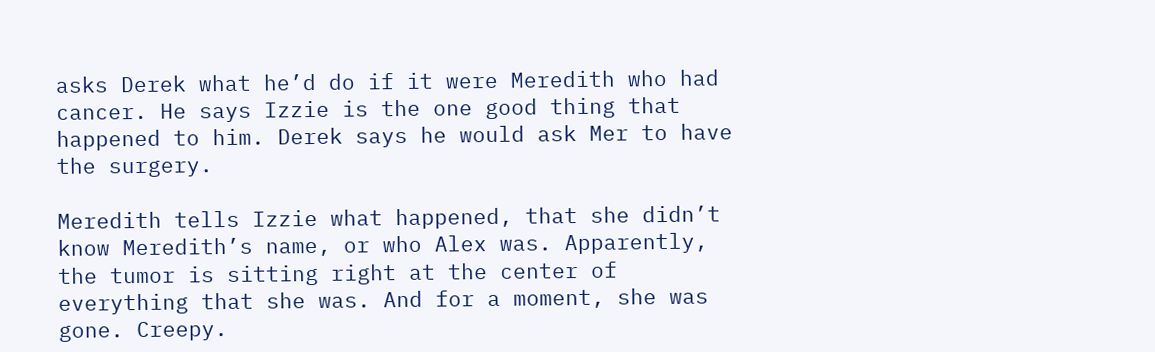asks Derek what he’d do if it were Meredith who had cancer. He says Izzie is the one good thing that happened to him. Derek says he would ask Mer to have the surgery.

Meredith tells Izzie what happened, that she didn’t know Meredith’s name, or who Alex was. Apparently, the tumor is sitting right at the center of everything that she was. And for a moment, she was gone. Creepy.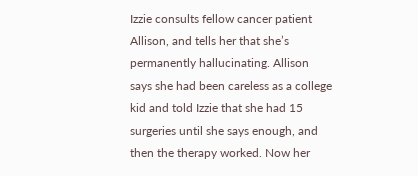Izzie consults fellow cancer patient Allison, and tells her that she’s permanently hallucinating. Allison says she had been careless as a college kid and told Izzie that she had 15 surgeries until she says enough, and then the therapy worked. Now her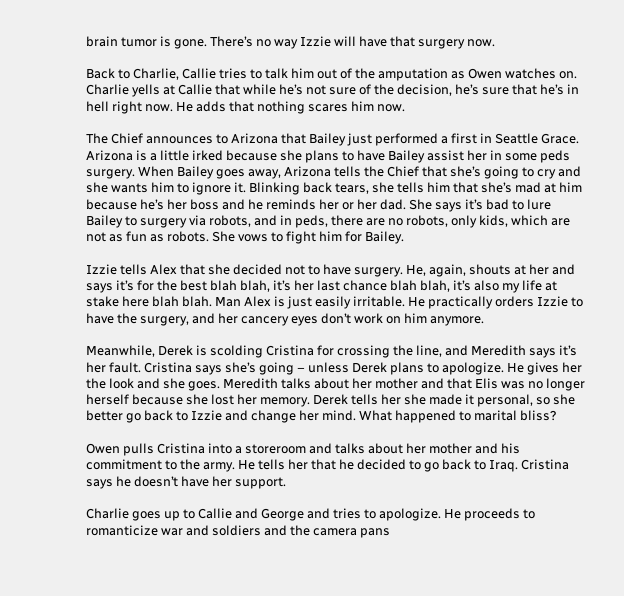brain tumor is gone. There’s no way Izzie will have that surgery now.

Back to Charlie, Callie tries to talk him out of the amputation as Owen watches on. Charlie yells at Callie that while he’s not sure of the decision, he’s sure that he’s in hell right now. He adds that nothing scares him now.

The Chief announces to Arizona that Bailey just performed a first in Seattle Grace. Arizona is a little irked because she plans to have Bailey assist her in some peds surgery. When Bailey goes away, Arizona tells the Chief that she’s going to cry and she wants him to ignore it. Blinking back tears, she tells him that she’s mad at him because he’s her boss and he reminds her or her dad. She says it’s bad to lure Bailey to surgery via robots, and in peds, there are no robots, only kids, which are not as fun as robots. She vows to fight him for Bailey.

Izzie tells Alex that she decided not to have surgery. He, again, shouts at her and says it’s for the best blah blah, it’s her last chance blah blah, it’s also my life at stake here blah blah. Man Alex is just easily irritable. He practically orders Izzie to have the surgery, and her cancery eyes don’t work on him anymore.

Meanwhile, Derek is scolding Cristina for crossing the line, and Meredith says it’s her fault. Cristina says she’s going – unless Derek plans to apologize. He gives her the look and she goes. Meredith talks about her mother and that Elis was no longer herself because she lost her memory. Derek tells her she made it personal, so she better go back to Izzie and change her mind. What happened to marital bliss?

Owen pulls Cristina into a storeroom and talks about her mother and his commitment to the army. He tells her that he decided to go back to Iraq. Cristina says he doesn’t have her support.

Charlie goes up to Callie and George and tries to apologize. He proceeds to romanticize war and soldiers and the camera pans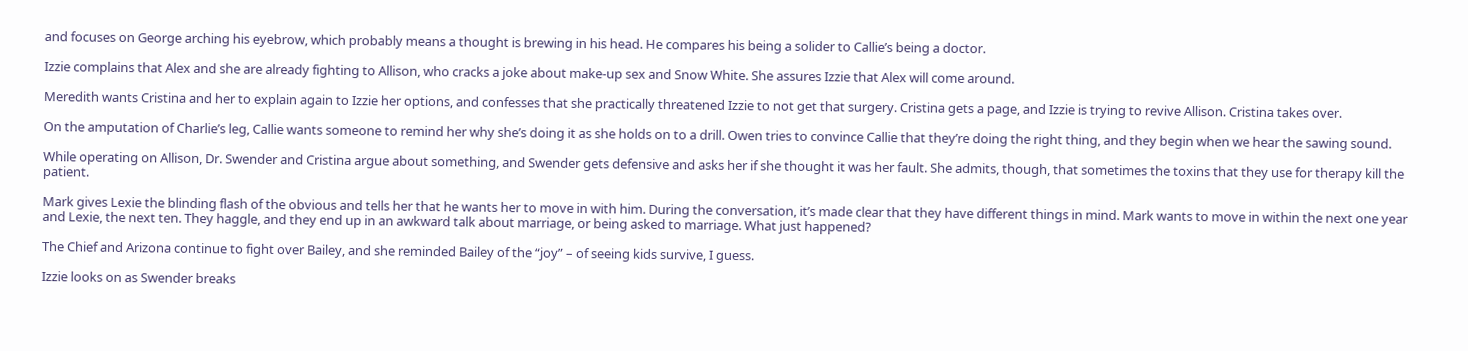and focuses on George arching his eyebrow, which probably means a thought is brewing in his head. He compares his being a solider to Callie’s being a doctor.

Izzie complains that Alex and she are already fighting to Allison, who cracks a joke about make-up sex and Snow White. She assures Izzie that Alex will come around.

Meredith wants Cristina and her to explain again to Izzie her options, and confesses that she practically threatened Izzie to not get that surgery. Cristina gets a page, and Izzie is trying to revive Allison. Cristina takes over.

On the amputation of Charlie’s leg, Callie wants someone to remind her why she’s doing it as she holds on to a drill. Owen tries to convince Callie that they’re doing the right thing, and they begin when we hear the sawing sound.

While operating on Allison, Dr. Swender and Cristina argue about something, and Swender gets defensive and asks her if she thought it was her fault. She admits, though, that sometimes the toxins that they use for therapy kill the patient.

Mark gives Lexie the blinding flash of the obvious and tells her that he wants her to move in with him. During the conversation, it’s made clear that they have different things in mind. Mark wants to move in within the next one year and Lexie, the next ten. They haggle, and they end up in an awkward talk about marriage, or being asked to marriage. What just happened?

The Chief and Arizona continue to fight over Bailey, and she reminded Bailey of the “joy” – of seeing kids survive, I guess.

Izzie looks on as Swender breaks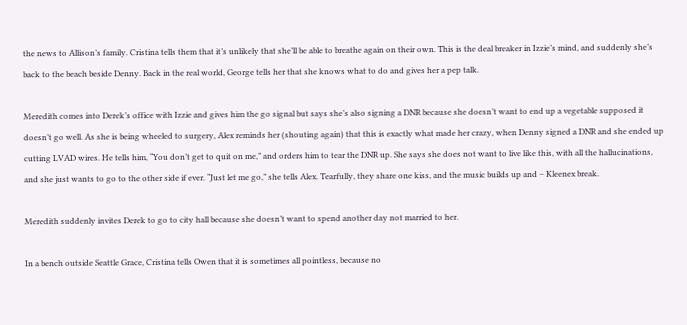the news to Allison’s family. Cristina tells them that it’s unlikely that she’ll be able to breathe again on their own. This is the deal breaker in Izzie’s mind, and suddenly she’s back to the beach beside Denny. Back in the real world, George tells her that she knows what to do and gives her a pep talk.

Meredith comes into Derek’s office with Izzie and gives him the go signal but says she’s also signing a DNR because she doesn’t want to end up a vegetable supposed it doesn’t go well. As she is being wheeled to surgery, Alex reminds her (shouting again) that this is exactly what made her crazy, when Denny signed a DNR and she ended up cutting LVAD wires. He tells him, “You don’t get to quit on me,” and orders him to tear the DNR up. She says she does not want to live like this, with all the hallucinations, and she just wants to go to the other side if ever. “Just let me go,” she tells Alex. Tearfully, they share one kiss, and the music builds up and – Kleenex break.

Meredith suddenly invites Derek to go to city hall because she doesn’t want to spend another day not married to her.

In a bench outside Seattle Grace, Cristina tells Owen that it is sometimes all pointless, because no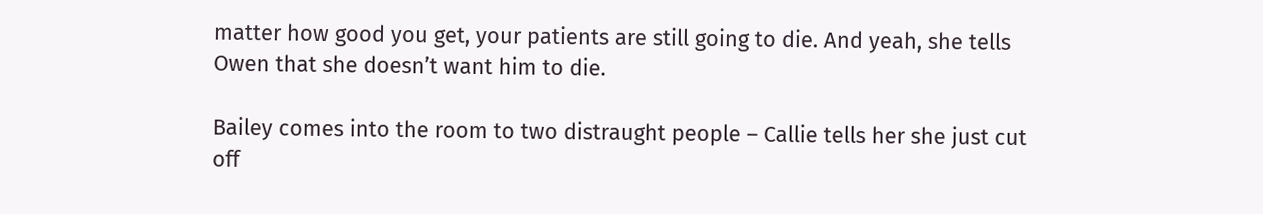matter how good you get, your patients are still going to die. And yeah, she tells Owen that she doesn’t want him to die.

Bailey comes into the room to two distraught people – Callie tells her she just cut off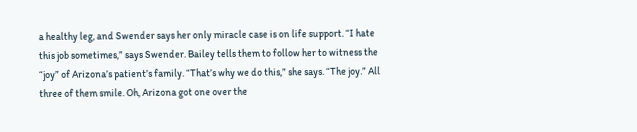a healthy leg, and Swender says her only miracle case is on life support. “I hate this job sometimes,” says Swender. Bailey tells them to follow her to witness the “joy” of Arizona’s patient’s family. “That’s why we do this,” she says. “The joy.” All three of them smile. Oh, Arizona got one over the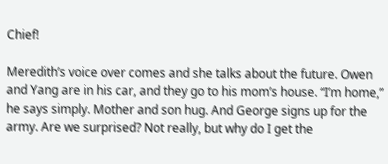Chief!

Meredith’s voice over comes and she talks about the future. Owen and Yang are in his car, and they go to his mom’s house. “I’m home,” he says simply. Mother and son hug. And George signs up for the army. Are we surprised? Not really, but why do I get the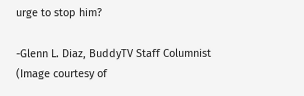urge to stop him?

-Glenn L. Diaz, BuddyTV Staff Columnist
(Image courtesy of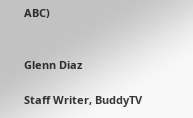ABC)


Glenn Diaz

Staff Writer, BuddyTV